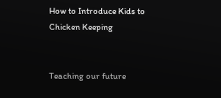How to Introduce Kids to Chicken Keeping


Teaching our future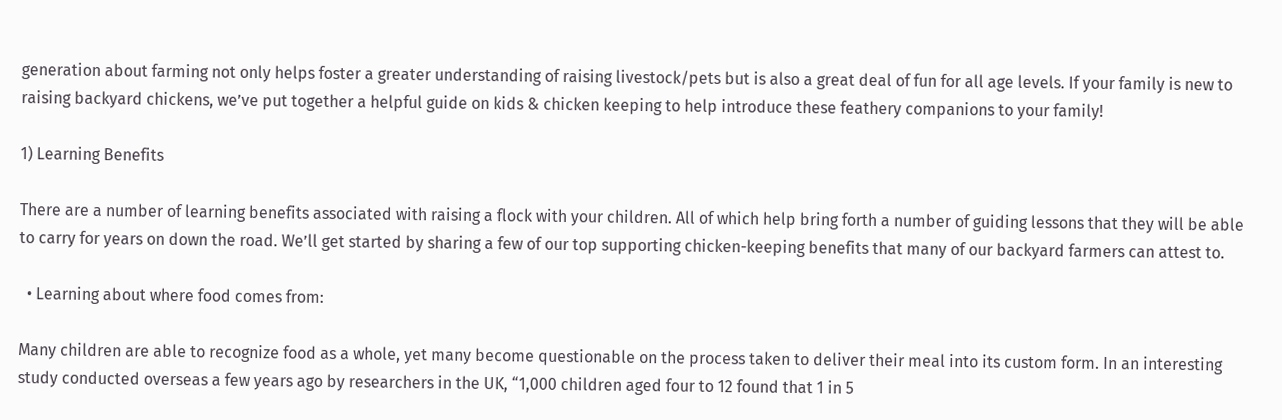generation about farming not only helps foster a greater understanding of raising livestock/pets but is also a great deal of fun for all age levels. If your family is new to raising backyard chickens, we’ve put together a helpful guide on kids & chicken keeping to help introduce these feathery companions to your family!

1) Learning Benefits

There are a number of learning benefits associated with raising a flock with your children. All of which help bring forth a number of guiding lessons that they will be able to carry for years on down the road. We’ll get started by sharing a few of our top supporting chicken-keeping benefits that many of our backyard farmers can attest to.

  • Learning about where food comes from:

Many children are able to recognize food as a whole, yet many become questionable on the process taken to deliver their meal into its custom form. In an interesting study conducted overseas a few years ago by researchers in the UK, “1,000 children aged four to 12 found that 1 in 5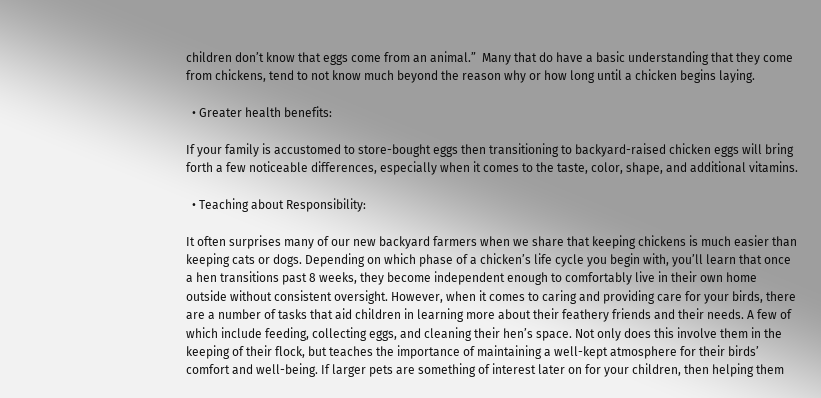children don’t know that eggs come from an animal.”  Many that do have a basic understanding that they come from chickens, tend to not know much beyond the reason why or how long until a chicken begins laying.

  • Greater health benefits:

If your family is accustomed to store-bought eggs then transitioning to backyard-raised chicken eggs will bring forth a few noticeable differences, especially when it comes to the taste, color, shape, and additional vitamins.

  • Teaching about Responsibility:

It often surprises many of our new backyard farmers when we share that keeping chickens is much easier than keeping cats or dogs. Depending on which phase of a chicken’s life cycle you begin with, you’ll learn that once a hen transitions past 8 weeks, they become independent enough to comfortably live in their own home outside without consistent oversight. However, when it comes to caring and providing care for your birds, there are a number of tasks that aid children in learning more about their feathery friends and their needs. A few of which include feeding, collecting eggs, and cleaning their hen’s space. Not only does this involve them in the keeping of their flock, but teaches the importance of maintaining a well-kept atmosphere for their birds’ comfort and well-being. If larger pets are something of interest later on for your children, then helping them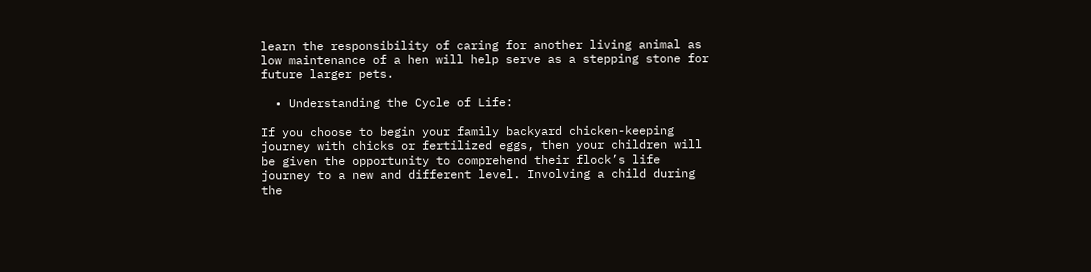learn the responsibility of caring for another living animal as low maintenance of a hen will help serve as a stepping stone for future larger pets.

  • Understanding the Cycle of Life:

If you choose to begin your family backyard chicken-keeping journey with chicks or fertilized eggs, then your children will be given the opportunity to comprehend their flock’s life journey to a new and different level. Involving a child during the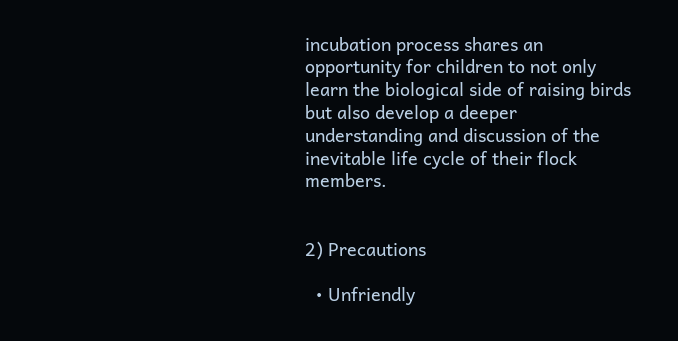incubation process shares an opportunity for children to not only learn the biological side of raising birds but also develop a deeper understanding and discussion of the inevitable life cycle of their flock members.


2) Precautions

  • Unfriendly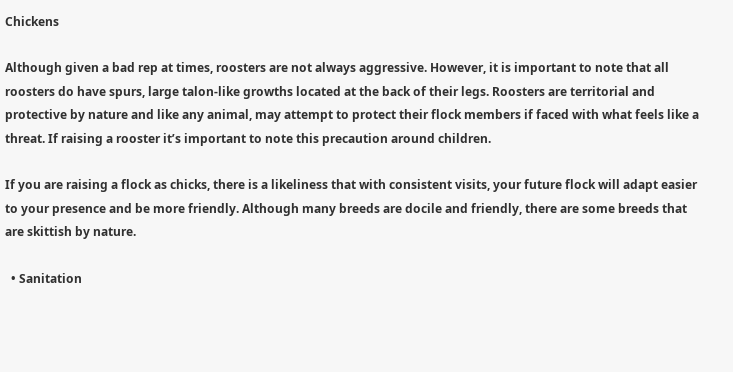Chickens

Although given a bad rep at times, roosters are not always aggressive. However, it is important to note that all roosters do have spurs, large talon-like growths located at the back of their legs. Roosters are territorial and protective by nature and like any animal, may attempt to protect their flock members if faced with what feels like a threat. If raising a rooster it’s important to note this precaution around children.

If you are raising a flock as chicks, there is a likeliness that with consistent visits, your future flock will adapt easier to your presence and be more friendly. Although many breeds are docile and friendly, there are some breeds that are skittish by nature.

  • Sanitation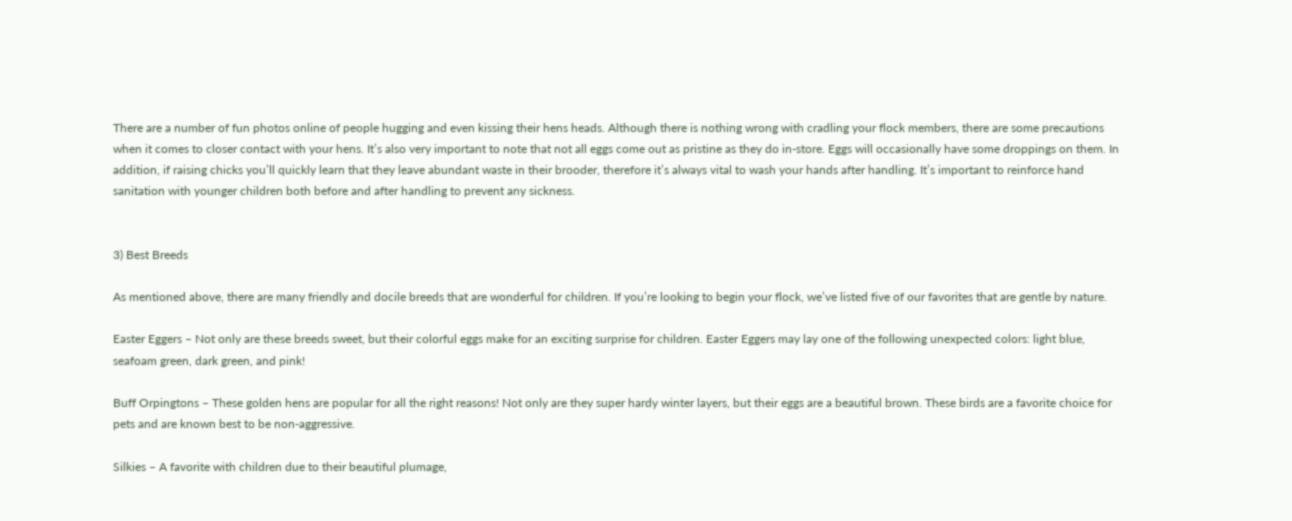There are a number of fun photos online of people hugging and even kissing their hens heads. Although there is nothing wrong with cradling your flock members, there are some precautions when it comes to closer contact with your hens. It’s also very important to note that not all eggs come out as pristine as they do in-store. Eggs will occasionally have some droppings on them. In addition, if raising chicks you’ll quickly learn that they leave abundant waste in their brooder, therefore it’s always vital to wash your hands after handling. It’s important to reinforce hand sanitation with younger children both before and after handling to prevent any sickness.


3) Best Breeds

As mentioned above, there are many friendly and docile breeds that are wonderful for children. If you’re looking to begin your flock, we’ve listed five of our favorites that are gentle by nature.

Easter Eggers – Not only are these breeds sweet, but their colorful eggs make for an exciting surprise for children. Easter Eggers may lay one of the following unexpected colors: light blue, seafoam green, dark green, and pink!

Buff Orpingtons – These golden hens are popular for all the right reasons! Not only are they super hardy winter layers, but their eggs are a beautiful brown. These birds are a favorite choice for pets and are known best to be non-aggressive.

Silkies – A favorite with children due to their beautiful plumage,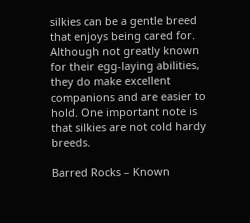silkies can be a gentle breed that enjoys being cared for. Although not greatly known for their egg-laying abilities, they do make excellent companions and are easier to hold. One important note is that silkies are not cold hardy breeds.

Barred Rocks – Known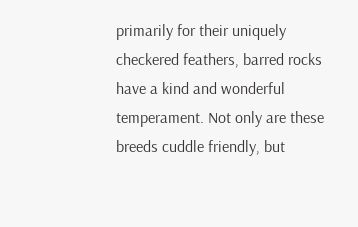primarily for their uniquely checkered feathers, barred rocks have a kind and wonderful temperament. Not only are these breeds cuddle friendly, but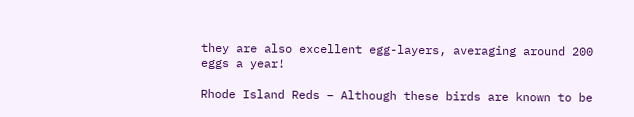they are also excellent egg-layers, averaging around 200 eggs a year!

Rhode Island Reds – Although these birds are known to be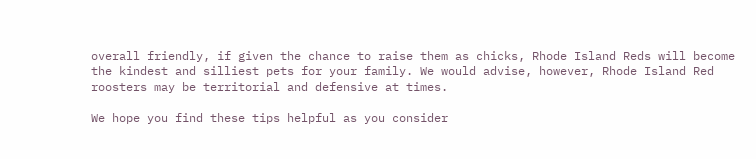overall friendly, if given the chance to raise them as chicks, Rhode Island Reds will become the kindest and silliest pets for your family. We would advise, however, Rhode Island Red roosters may be territorial and defensive at times.

We hope you find these tips helpful as you consider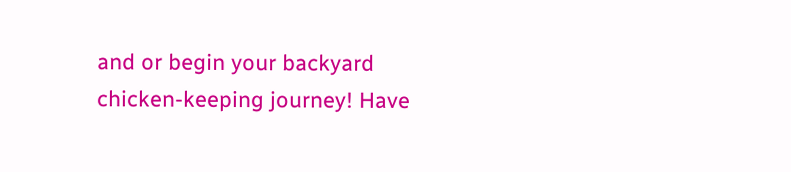and or begin your backyard chicken-keeping journey! Have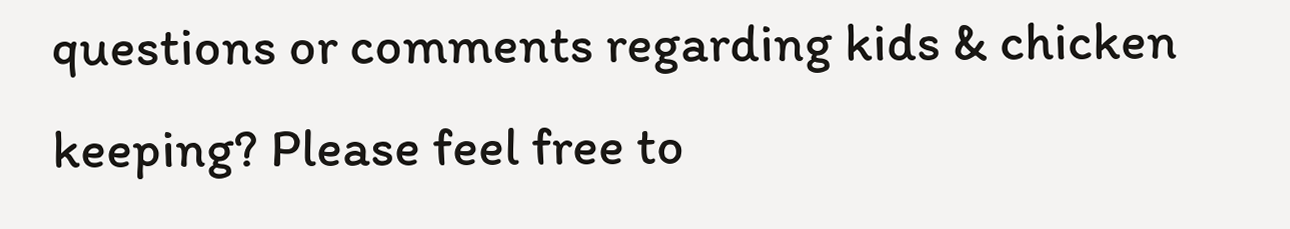questions or comments regarding kids & chicken keeping? Please feel free to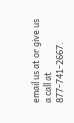email us at or give us a call at 877-741-2667.